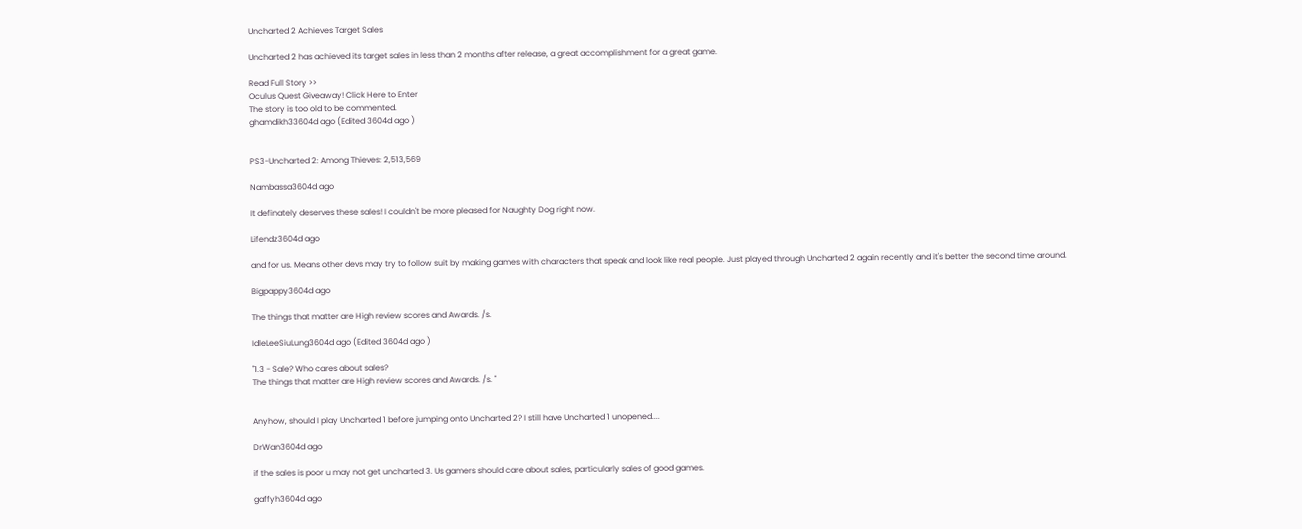Uncharted 2 Achieves Target Sales

Uncharted 2 has achieved its target sales in less than 2 months after release, a great accomplishment for a great game.

Read Full Story >>
Oculus Quest Giveaway! Click Here to Enter
The story is too old to be commented.
ghamdikh33604d ago (Edited 3604d ago )


PS3-Uncharted 2: Among Thieves: 2,513,569

Nambassa3604d ago

It definately deserves these sales! I couldn't be more pleased for Naughty Dog right now.

Lifendz3604d ago

and for us. Means other devs may try to follow suit by making games with characters that speak and look like real people. Just played through Uncharted 2 again recently and it's better the second time around.

Bigpappy3604d ago

The things that matter are High review scores and Awards. /s.

IdleLeeSiuLung3604d ago (Edited 3604d ago )

"1.3 - Sale? Who cares about sales?
The things that matter are High review scores and Awards. /s. "


Anyhow, should I play Uncharted 1 before jumping onto Uncharted 2? I still have Uncharted 1 unopened....

DrWan3604d ago

if the sales is poor u may not get uncharted 3. Us gamers should care about sales, particularly sales of good games.

gaffyh3604d ago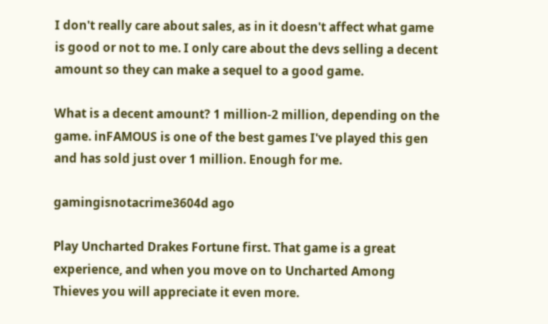I don't really care about sales, as in it doesn't affect what game is good or not to me. I only care about the devs selling a decent amount so they can make a sequel to a good game.

What is a decent amount? 1 million-2 million, depending on the game. inFAMOUS is one of the best games I've played this gen and has sold just over 1 million. Enough for me.

gamingisnotacrime3604d ago

Play Uncharted Drakes Fortune first. That game is a great experience, and when you move on to Uncharted Among Thieves you will appreciate it even more.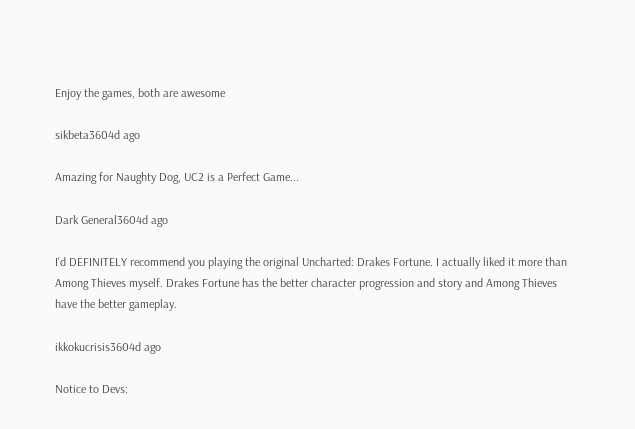Enjoy the games, both are awesome

sikbeta3604d ago

Amazing for Naughty Dog, UC2 is a Perfect Game...

Dark General3604d ago

I'd DEFINITELY recommend you playing the original Uncharted: Drakes Fortune. I actually liked it more than Among Thieves myself. Drakes Fortune has the better character progression and story and Among Thieves have the better gameplay.

ikkokucrisis3604d ago

Notice to Devs: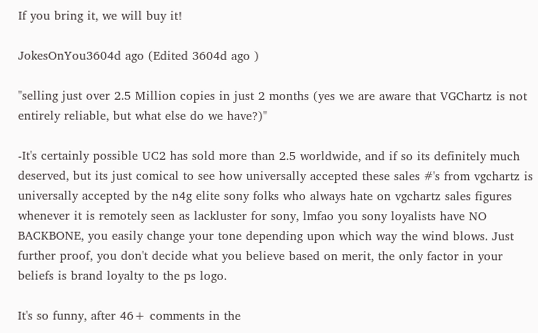If you bring it, we will buy it!

JokesOnYou3604d ago (Edited 3604d ago )

"selling just over 2.5 Million copies in just 2 months (yes we are aware that VGChartz is not entirely reliable, but what else do we have?)"

-It's certainly possible UC2 has sold more than 2.5 worldwide, and if so its definitely much deserved, but its just comical to see how universally accepted these sales #'s from vgchartz is universally accepted by the n4g elite sony folks who always hate on vgchartz sales figures whenever it is remotely seen as lackluster for sony, lmfao you sony loyalists have NO BACKBONE, you easily change your tone depending upon which way the wind blows. Just further proof, you don't decide what you believe based on merit, the only factor in your beliefs is brand loyalty to the ps logo.

It's so funny, after 46+ comments in the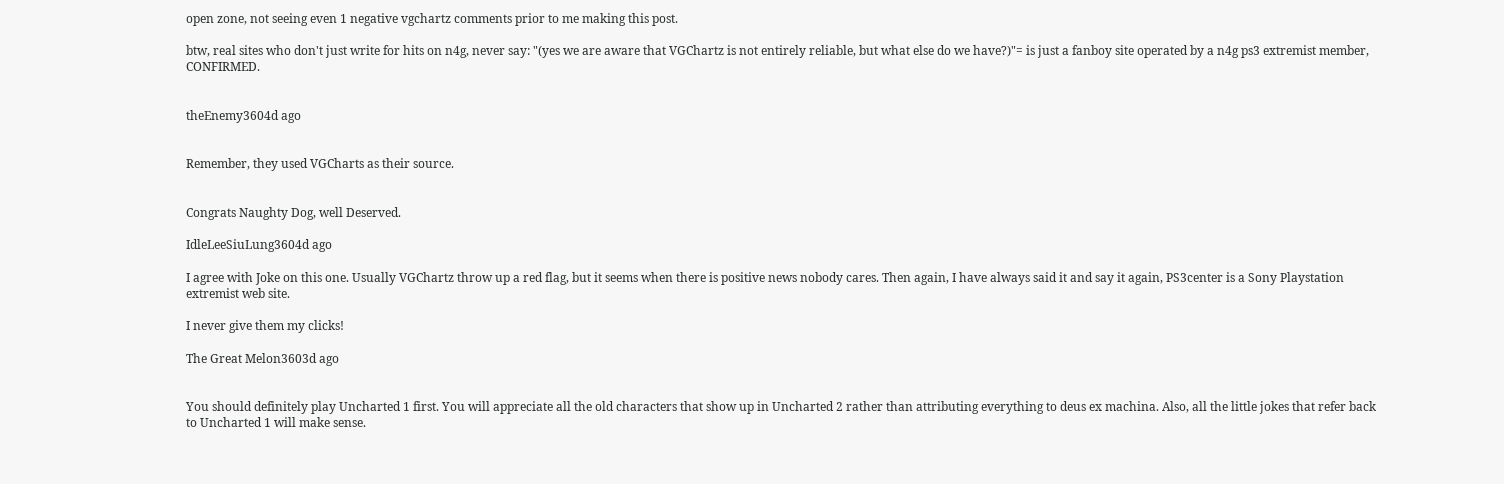open zone, not seeing even 1 negative vgchartz comments prior to me making this post.

btw, real sites who don't just write for hits on n4g, never say: "(yes we are aware that VGChartz is not entirely reliable, but what else do we have?)"= is just a fanboy site operated by a n4g ps3 extremist member, CONFIRMED.


theEnemy3604d ago


Remember, they used VGCharts as their source.


Congrats Naughty Dog, well Deserved.

IdleLeeSiuLung3604d ago

I agree with Joke on this one. Usually VGChartz throw up a red flag, but it seems when there is positive news nobody cares. Then again, I have always said it and say it again, PS3center is a Sony Playstation extremist web site.

I never give them my clicks!

The Great Melon3603d ago


You should definitely play Uncharted 1 first. You will appreciate all the old characters that show up in Uncharted 2 rather than attributing everything to deus ex machina. Also, all the little jokes that refer back to Uncharted 1 will make sense.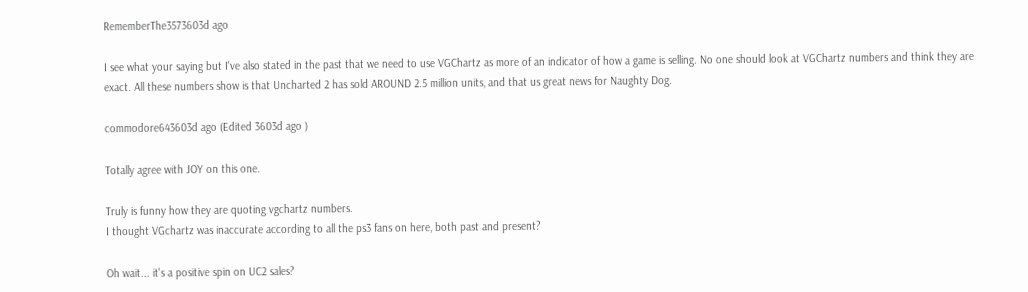RememberThe3573603d ago

I see what your saying but I've also stated in the past that we need to use VGChartz as more of an indicator of how a game is selling. No one should look at VGChartz numbers and think they are exact. All these numbers show is that Uncharted 2 has sold AROUND 2.5 million units, and that us great news for Naughty Dog.

commodore643603d ago (Edited 3603d ago )

Totally agree with JOY on this one.

Truly is funny how they are quoting vgchartz numbers.
I thought VGchartz was inaccurate according to all the ps3 fans on here, both past and present?

Oh wait... it's a positive spin on UC2 sales?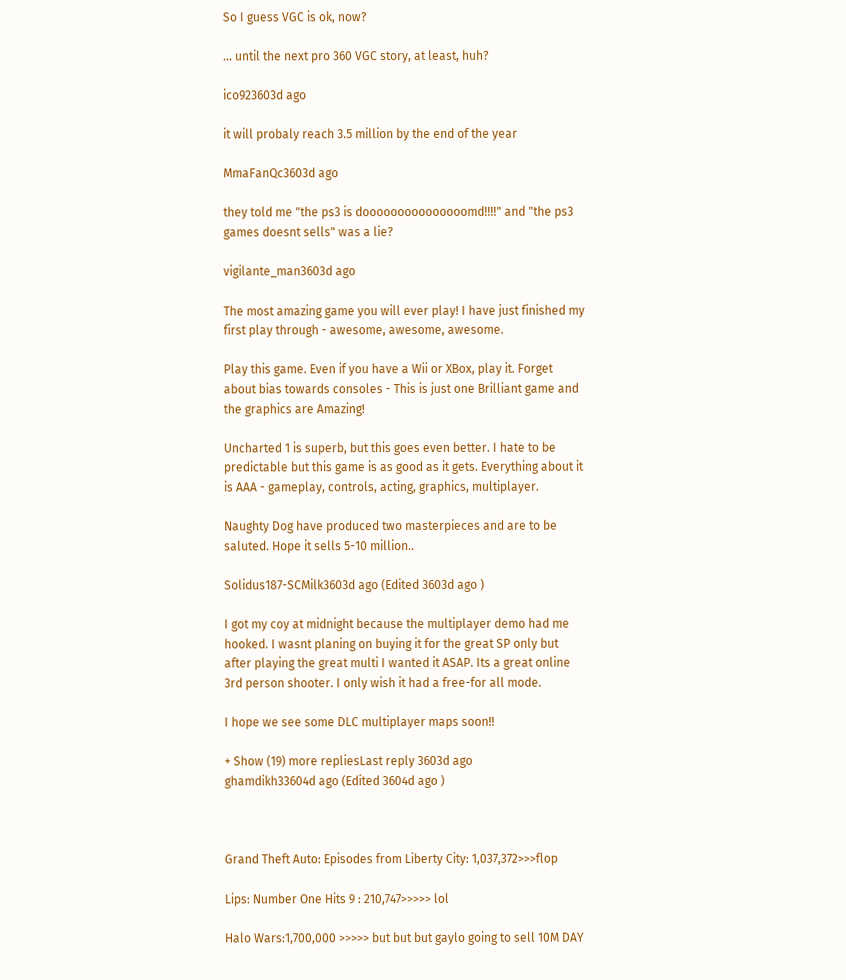So I guess VGC is ok, now?

... until the next pro 360 VGC story, at least, huh?

ico923603d ago

it will probaly reach 3.5 million by the end of the year

MmaFanQc3603d ago

they told me "the ps3 is dooooooooooooooomd!!!!" and "the ps3 games doesnt sells" was a lie?

vigilante_man3603d ago

The most amazing game you will ever play! I have just finished my first play through - awesome, awesome, awesome.

Play this game. Even if you have a Wii or XBox, play it. Forget about bias towards consoles - This is just one Brilliant game and the graphics are Amazing!

Uncharted 1 is superb, but this goes even better. I hate to be predictable but this game is as good as it gets. Everything about it is AAA - gameplay, controls, acting, graphics, multiplayer.

Naughty Dog have produced two masterpieces and are to be saluted. Hope it sells 5-10 million..

Solidus187-SCMilk3603d ago (Edited 3603d ago )

I got my coy at midnight because the multiplayer demo had me hooked. I wasnt planing on buying it for the great SP only but after playing the great multi I wanted it ASAP. Its a great online 3rd person shooter. I only wish it had a free-for all mode.

I hope we see some DLC multiplayer maps soon!!

+ Show (19) more repliesLast reply 3603d ago
ghamdikh33604d ago (Edited 3604d ago )



Grand Theft Auto: Episodes from Liberty City: 1,037,372>>>flop

Lips: Number One Hits 9 : 210,747>>>>> lol

Halo Wars:1,700,000 >>>>> but but but gaylo going to sell 10M DAY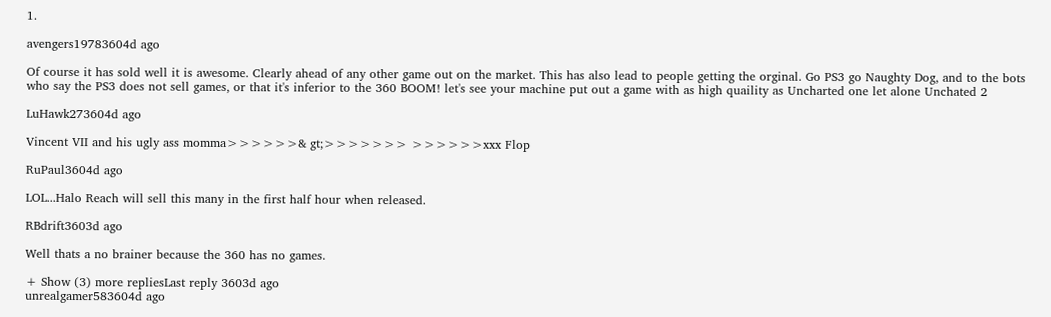1.

avengers19783604d ago

Of course it has sold well it is awesome. Clearly ahead of any other game out on the market. This has also lead to people getting the orginal. Go PS3 go Naughty Dog, and to the bots who say the PS3 does not sell games, or that it's inferior to the 360 BOOM! let's see your machine put out a game with as high quaility as Uncharted one let alone Unchated 2

LuHawk273604d ago

Vincent VII and his ugly ass momma>>>>>>& gt;>>>>>>> >>>>>>xxx Flop

RuPaul3604d ago

LOL...Halo Reach will sell this many in the first half hour when released.

RBdrift3603d ago

Well thats a no brainer because the 360 has no games.

+ Show (3) more repliesLast reply 3603d ago
unrealgamer583604d ago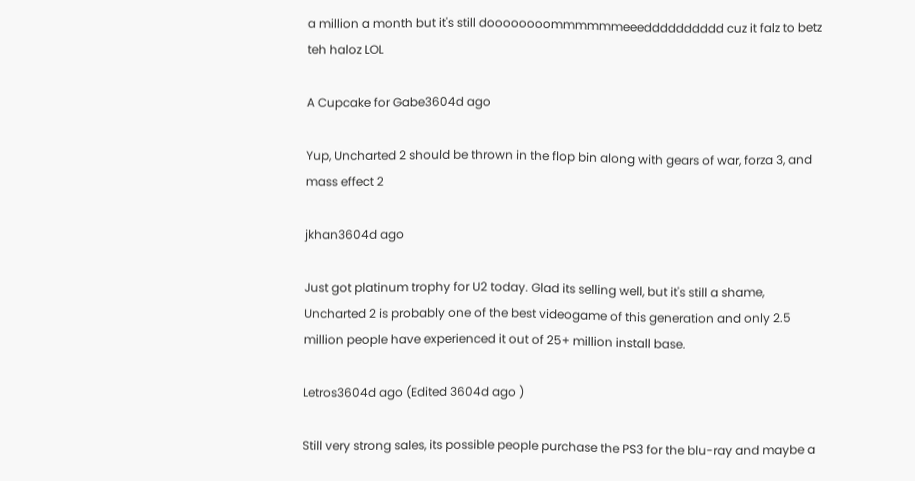a million a month but it's still doooooooommmmmmeeedddddddddd cuz it falz to betz teh haloz LOL

A Cupcake for Gabe3604d ago

Yup, Uncharted 2 should be thrown in the flop bin along with gears of war, forza 3, and mass effect 2

jkhan3604d ago

Just got platinum trophy for U2 today. Glad its selling well, but it's still a shame, Uncharted 2 is probably one of the best videogame of this generation and only 2.5 million people have experienced it out of 25+ million install base.

Letros3604d ago (Edited 3604d ago )

Still very strong sales, its possible people purchase the PS3 for the blu-ray and maybe a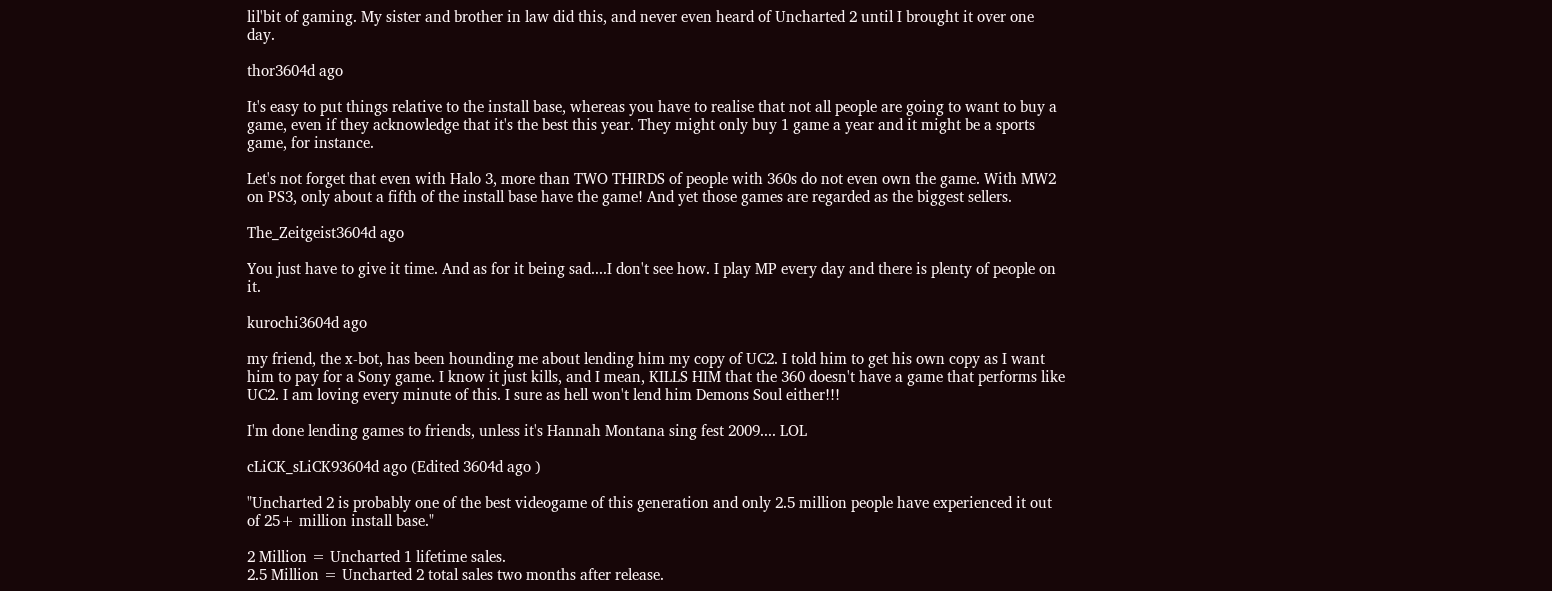lil'bit of gaming. My sister and brother in law did this, and never even heard of Uncharted 2 until I brought it over one day.

thor3604d ago

It's easy to put things relative to the install base, whereas you have to realise that not all people are going to want to buy a game, even if they acknowledge that it's the best this year. They might only buy 1 game a year and it might be a sports game, for instance.

Let's not forget that even with Halo 3, more than TWO THIRDS of people with 360s do not even own the game. With MW2 on PS3, only about a fifth of the install base have the game! And yet those games are regarded as the biggest sellers.

The_Zeitgeist3604d ago

You just have to give it time. And as for it being sad....I don't see how. I play MP every day and there is plenty of people on it.

kurochi3604d ago

my friend, the x-bot, has been hounding me about lending him my copy of UC2. I told him to get his own copy as I want him to pay for a Sony game. I know it just kills, and I mean, KILLS HIM that the 360 doesn't have a game that performs like UC2. I am loving every minute of this. I sure as hell won't lend him Demons Soul either!!!

I'm done lending games to friends, unless it's Hannah Montana sing fest 2009.... LOL

cLiCK_sLiCK93604d ago (Edited 3604d ago )

"Uncharted 2 is probably one of the best videogame of this generation and only 2.5 million people have experienced it out of 25+ million install base."

2 Million = Uncharted 1 lifetime sales.
2.5 Million = Uncharted 2 total sales two months after release.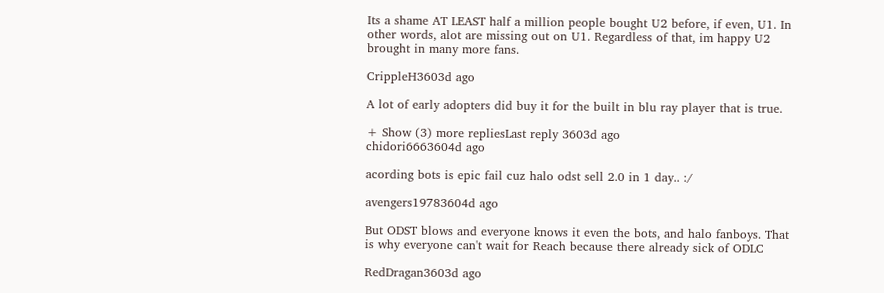Its a shame AT LEAST half a million people bought U2 before, if even, U1. In other words, alot are missing out on U1. Regardless of that, im happy U2 brought in many more fans.

CrippleH3603d ago

A lot of early adopters did buy it for the built in blu ray player that is true.

+ Show (3) more repliesLast reply 3603d ago
chidori6663604d ago

acording bots is epic fail cuz halo odst sell 2.0 in 1 day.. :/

avengers19783604d ago

But ODST blows and everyone knows it even the bots, and halo fanboys. That is why everyone can't wait for Reach because there already sick of ODLC

RedDragan3603d ago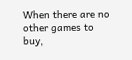When there are no other games to buy,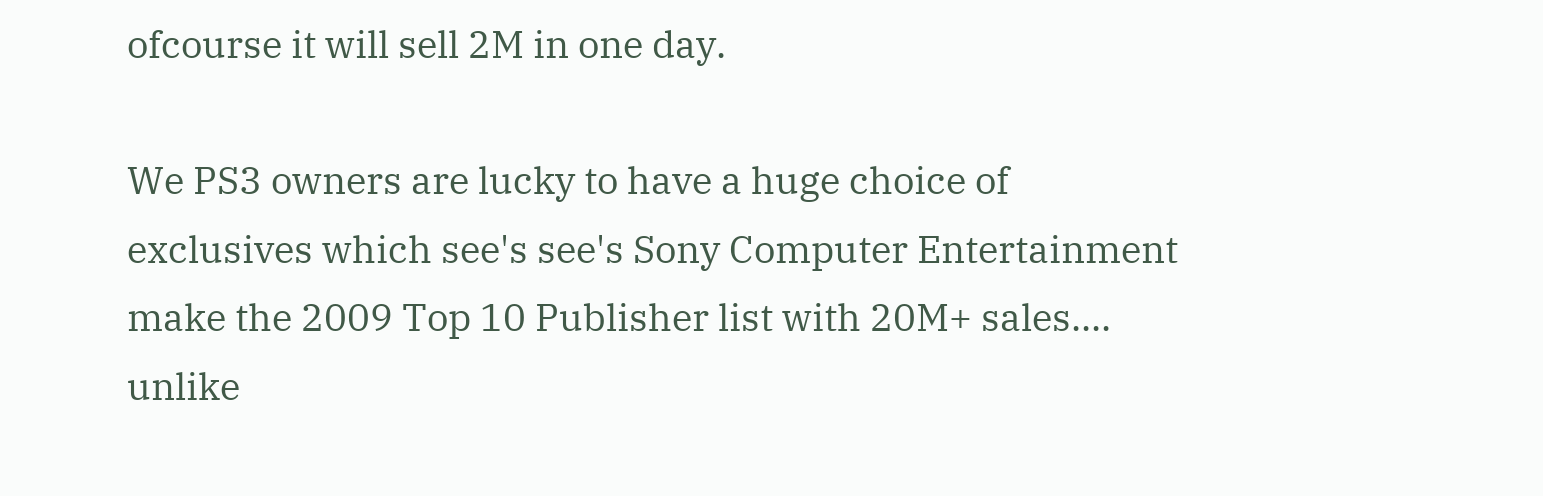ofcourse it will sell 2M in one day.

We PS3 owners are lucky to have a huge choice of exclusives which see's see's Sony Computer Entertainment make the 2009 Top 10 Publisher list with 20M+ sales.... unlike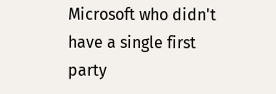Microsoft who didn't have a single first party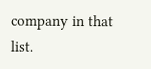company in that list.